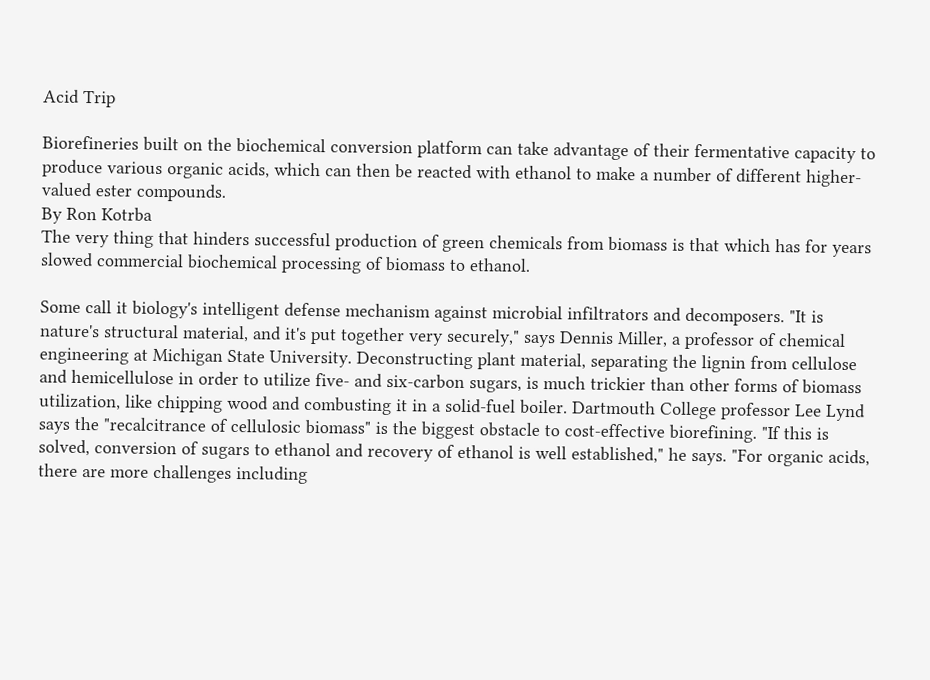Acid Trip

Biorefineries built on the biochemical conversion platform can take advantage of their fermentative capacity to produce various organic acids, which can then be reacted with ethanol to make a number of different higher-valued ester compounds.
By Ron Kotrba
The very thing that hinders successful production of green chemicals from biomass is that which has for years slowed commercial biochemical processing of biomass to ethanol.

Some call it biology's intelligent defense mechanism against microbial infiltrators and decomposers. "It is nature's structural material, and it's put together very securely," says Dennis Miller, a professor of chemical engineering at Michigan State University. Deconstructing plant material, separating the lignin from cellulose and hemicellulose in order to utilize five- and six-carbon sugars, is much trickier than other forms of biomass utilization, like chipping wood and combusting it in a solid-fuel boiler. Dartmouth College professor Lee Lynd says the "recalcitrance of cellulosic biomass" is the biggest obstacle to cost-effective biorefining. "If this is solved, conversion of sugars to ethanol and recovery of ethanol is well established," he says. "For organic acids, there are more challenges including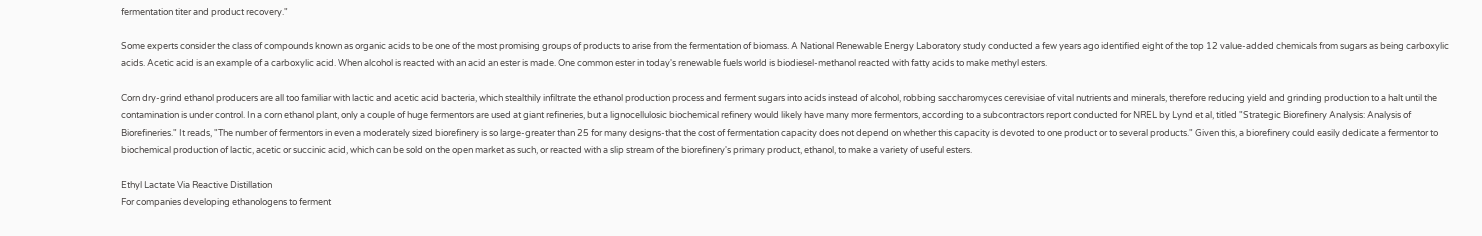fermentation titer and product recovery."

Some experts consider the class of compounds known as organic acids to be one of the most promising groups of products to arise from the fermentation of biomass. A National Renewable Energy Laboratory study conducted a few years ago identified eight of the top 12 value-added chemicals from sugars as being carboxylic acids. Acetic acid is an example of a carboxylic acid. When alcohol is reacted with an acid an ester is made. One common ester in today's renewable fuels world is biodiesel-methanol reacted with fatty acids to make methyl esters.

Corn dry-grind ethanol producers are all too familiar with lactic and acetic acid bacteria, which stealthily infiltrate the ethanol production process and ferment sugars into acids instead of alcohol, robbing saccharomyces cerevisiae of vital nutrients and minerals, therefore reducing yield and grinding production to a halt until the contamination is under control. In a corn ethanol plant, only a couple of huge fermentors are used at giant refineries, but a lignocellulosic biochemical refinery would likely have many more fermentors, according to a subcontractors report conducted for NREL by Lynd et al, titled "Strategic Biorefinery Analysis: Analysis of Biorefineries." It reads, "The number of fermentors in even a moderately sized biorefinery is so large-greater than 25 for many designs-that the cost of fermentation capacity does not depend on whether this capacity is devoted to one product or to several products." Given this, a biorefinery could easily dedicate a fermentor to biochemical production of lactic, acetic or succinic acid, which can be sold on the open market as such, or reacted with a slip stream of the biorefinery's primary product, ethanol, to make a variety of useful esters.

Ethyl Lactate Via Reactive Distillation
For companies developing ethanologens to ferment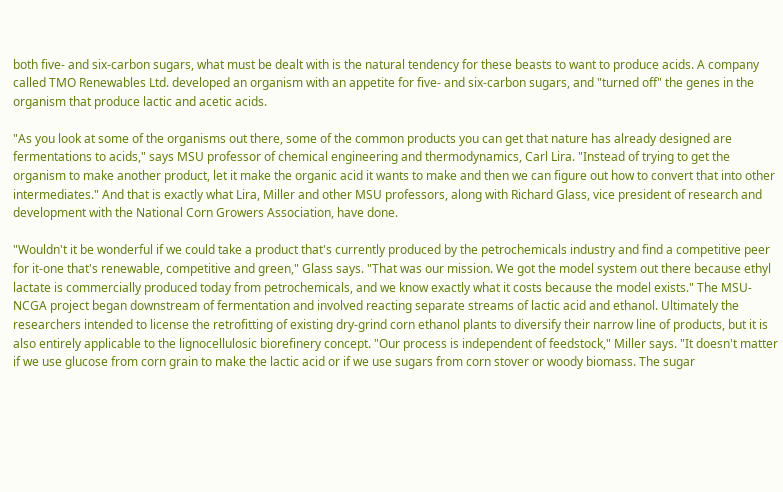both five- and six-carbon sugars, what must be dealt with is the natural tendency for these beasts to want to produce acids. A company called TMO Renewables Ltd. developed an organism with an appetite for five- and six-carbon sugars, and "turned off" the genes in the organism that produce lactic and acetic acids.

"As you look at some of the organisms out there, some of the common products you can get that nature has already designed are fermentations to acids," says MSU professor of chemical engineering and thermodynamics, Carl Lira. "Instead of trying to get the organism to make another product, let it make the organic acid it wants to make and then we can figure out how to convert that into other intermediates." And that is exactly what Lira, Miller and other MSU professors, along with Richard Glass, vice president of research and development with the National Corn Growers Association, have done.

"Wouldn't it be wonderful if we could take a product that's currently produced by the petrochemicals industry and find a competitive peer for it-one that's renewable, competitive and green," Glass says. "That was our mission. We got the model system out there because ethyl lactate is commercially produced today from petrochemicals, and we know exactly what it costs because the model exists." The MSU-NCGA project began downstream of fermentation and involved reacting separate streams of lactic acid and ethanol. Ultimately the researchers intended to license the retrofitting of existing dry-grind corn ethanol plants to diversify their narrow line of products, but it is also entirely applicable to the lignocellulosic biorefinery concept. "Our process is independent of feedstock," Miller says. "It doesn't matter if we use glucose from corn grain to make the lactic acid or if we use sugars from corn stover or woody biomass. The sugar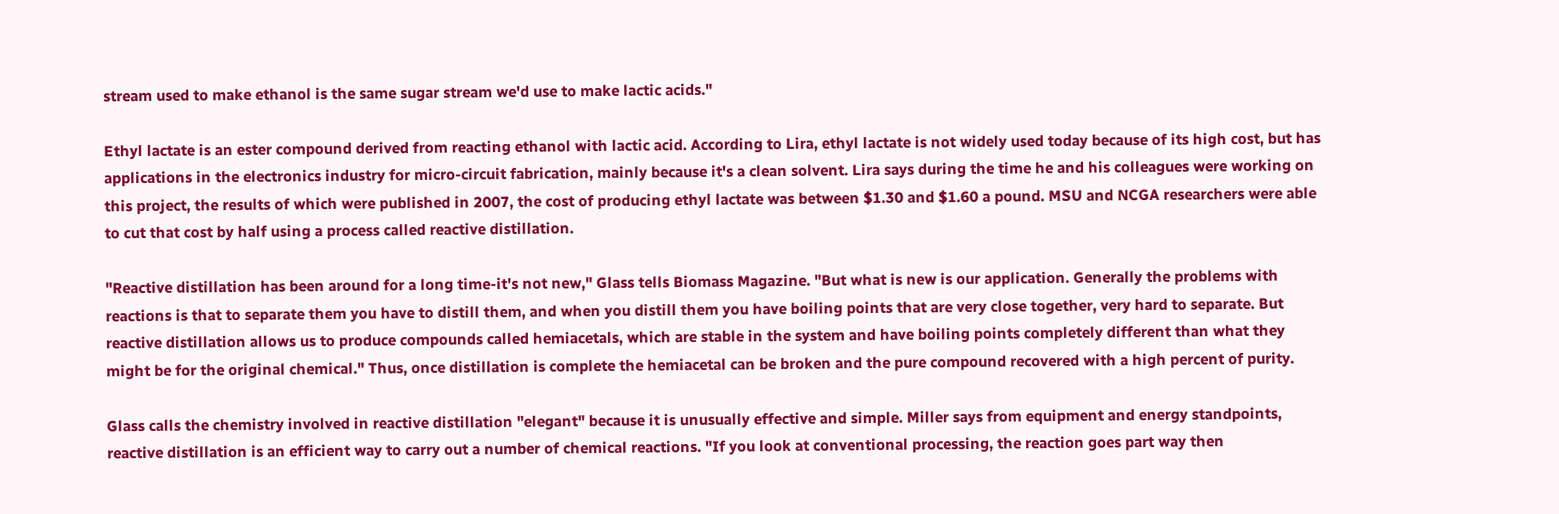stream used to make ethanol is the same sugar stream we'd use to make lactic acids."

Ethyl lactate is an ester compound derived from reacting ethanol with lactic acid. According to Lira, ethyl lactate is not widely used today because of its high cost, but has applications in the electronics industry for micro-circuit fabrication, mainly because it's a clean solvent. Lira says during the time he and his colleagues were working on this project, the results of which were published in 2007, the cost of producing ethyl lactate was between $1.30 and $1.60 a pound. MSU and NCGA researchers were able to cut that cost by half using a process called reactive distillation.

"Reactive distillation has been around for a long time-it's not new," Glass tells Biomass Magazine. "But what is new is our application. Generally the problems with reactions is that to separate them you have to distill them, and when you distill them you have boiling points that are very close together, very hard to separate. But reactive distillation allows us to produce compounds called hemiacetals, which are stable in the system and have boiling points completely different than what they might be for the original chemical." Thus, once distillation is complete the hemiacetal can be broken and the pure compound recovered with a high percent of purity.

Glass calls the chemistry involved in reactive distillation "elegant" because it is unusually effective and simple. Miller says from equipment and energy standpoints, reactive distillation is an efficient way to carry out a number of chemical reactions. "If you look at conventional processing, the reaction goes part way then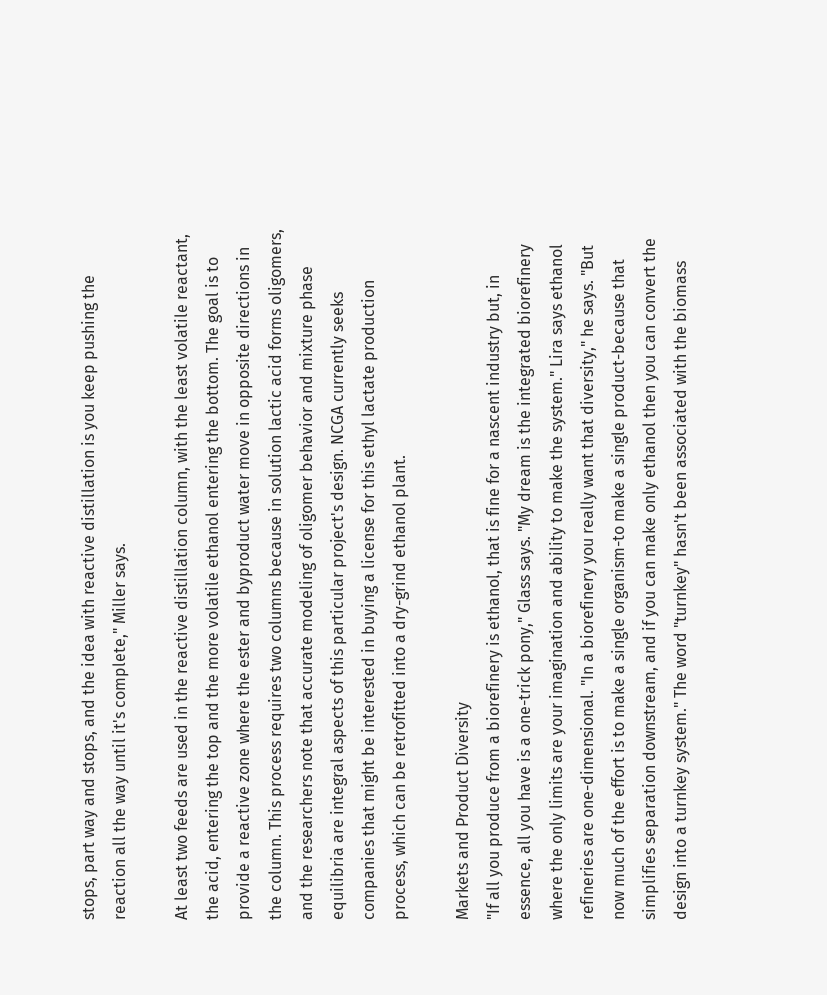stops, part way and stops, and the idea with reactive distillation is you keep pushing the reaction all the way until it's complete," Miller says.

At least two feeds are used in the reactive distillation column, with the least volatile reactant, the acid, entering the top and the more volatile ethanol entering the bottom. The goal is to provide a reactive zone where the ester and byproduct water move in opposite directions in the column. This process requires two columns because in solution lactic acid forms oligomers, and the researchers note that accurate modeling of oligomer behavior and mixture phase equilibria are integral aspects of this particular project's design. NCGA currently seeks companies that might be interested in buying a license for this ethyl lactate production process, which can be retrofitted into a dry-grind ethanol plant.

Markets and Product Diversity
"If all you produce from a biorefinery is ethanol, that is fine for a nascent industry but, in essence, all you have is a one-trick pony," Glass says. "My dream is the integrated biorefinery where the only limits are your imagination and ability to make the system." Lira says ethanol refineries are one-dimensional. "In a biorefinery you really want that diversity," he says. "But now much of the effort is to make a single organism-to make a single product-because that simplifies separation downstream, and if you can make only ethanol then you can convert the design into a turnkey system." The word "turnkey" hasn't been associated with the biomass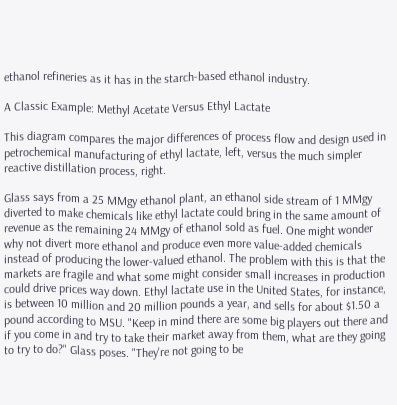ethanol refineries as it has in the starch-based ethanol industry.

A Classic Example: Methyl Acetate Versus Ethyl Lactate

This diagram compares the major differences of process flow and design used in petrochemical manufacturing of ethyl lactate, left, versus the much simpler reactive distillation process, right.

Glass says from a 25 MMgy ethanol plant, an ethanol side stream of 1 MMgy diverted to make chemicals like ethyl lactate could bring in the same amount of revenue as the remaining 24 MMgy of ethanol sold as fuel. One might wonder why not divert more ethanol and produce even more value-added chemicals instead of producing the lower-valued ethanol. The problem with this is that the markets are fragile and what some might consider small increases in production could drive prices way down. Ethyl lactate use in the United States, for instance, is between 10 million and 20 million pounds a year, and sells for about $1.50 a pound according to MSU. "Keep in mind there are some big players out there and if you come in and try to take their market away from them, what are they going to try to do?" Glass poses. "They're not going to be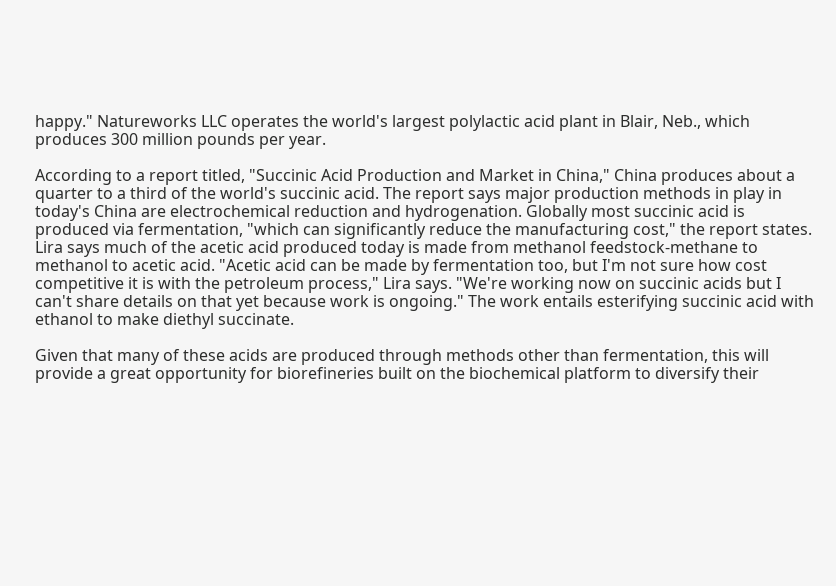happy." Natureworks LLC operates the world's largest polylactic acid plant in Blair, Neb., which produces 300 million pounds per year.

According to a report titled, "Succinic Acid Production and Market in China," China produces about a quarter to a third of the world's succinic acid. The report says major production methods in play in today's China are electrochemical reduction and hydrogenation. Globally most succinic acid is produced via fermentation, "which can significantly reduce the manufacturing cost," the report states. Lira says much of the acetic acid produced today is made from methanol feedstock-methane to methanol to acetic acid. "Acetic acid can be made by fermentation too, but I'm not sure how cost competitive it is with the petroleum process," Lira says. "We're working now on succinic acids but I can't share details on that yet because work is ongoing." The work entails esterifying succinic acid with ethanol to make diethyl succinate.

Given that many of these acids are produced through methods other than fermentation, this will provide a great opportunity for biorefineries built on the biochemical platform to diversify their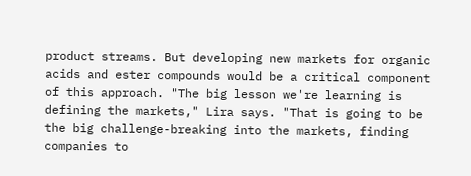product streams. But developing new markets for organic acids and ester compounds would be a critical component of this approach. "The big lesson we're learning is defining the markets," Lira says. "That is going to be the big challenge-breaking into the markets, finding companies to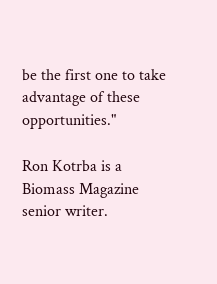be the first one to take advantage of these opportunities."

Ron Kotrba is a Biomass Magazine senior writer.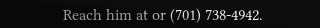Reach him at or (701) 738-4942.